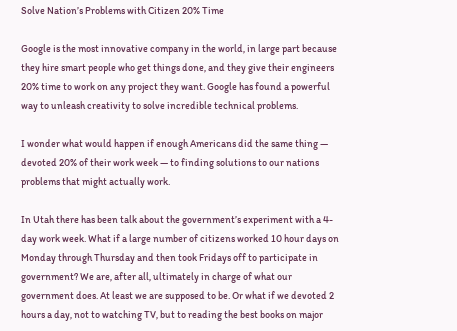Solve Nation’s Problems with Citizen 20% Time

Google is the most innovative company in the world, in large part because they hire smart people who get things done, and they give their engineers 20% time to work on any project they want. Google has found a powerful way to unleash creativity to solve incredible technical problems.

I wonder what would happen if enough Americans did the same thing — devoted 20% of their work week — to finding solutions to our nations problems that might actually work.

In Utah there has been talk about the government’s experiment with a 4-day work week. What if a large number of citizens worked 10 hour days on Monday through Thursday and then took Fridays off to participate in government? We are, after all, ultimately in charge of what our government does. At least we are supposed to be. Or what if we devoted 2 hours a day, not to watching TV, but to reading the best books on major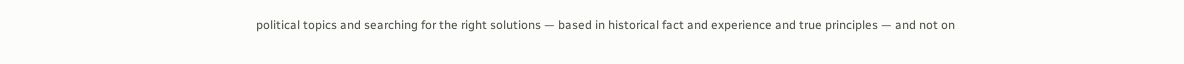political topics and searching for the right solutions — based in historical fact and experience and true principles — and not on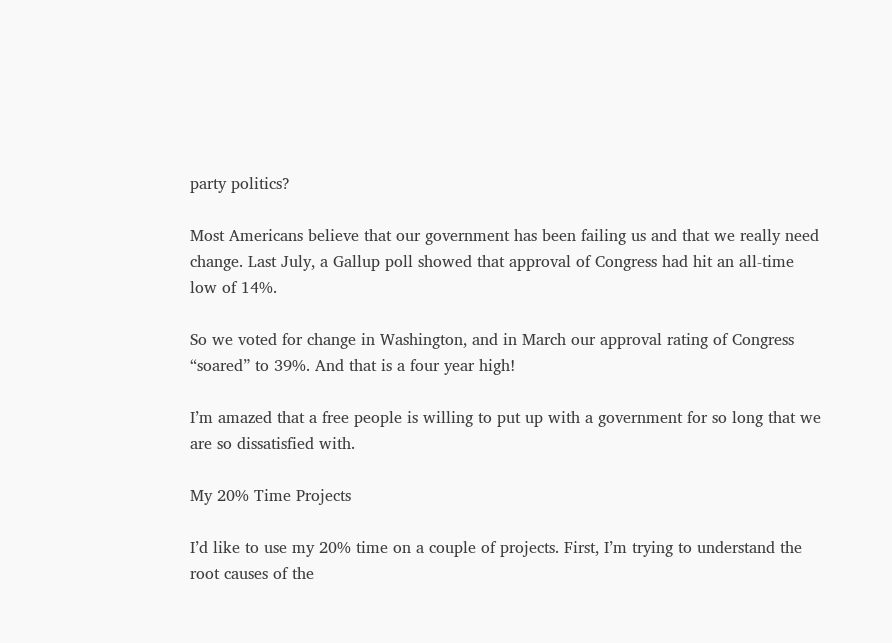party politics?

Most Americans believe that our government has been failing us and that we really need change. Last July, a Gallup poll showed that approval of Congress had hit an all-time low of 14%.

So we voted for change in Washington, and in March our approval rating of Congress “soared” to 39%. And that is a four year high!

I’m amazed that a free people is willing to put up with a government for so long that we are so dissatisfied with.

My 20% Time Projects

I’d like to use my 20% time on a couple of projects. First, I’m trying to understand the root causes of the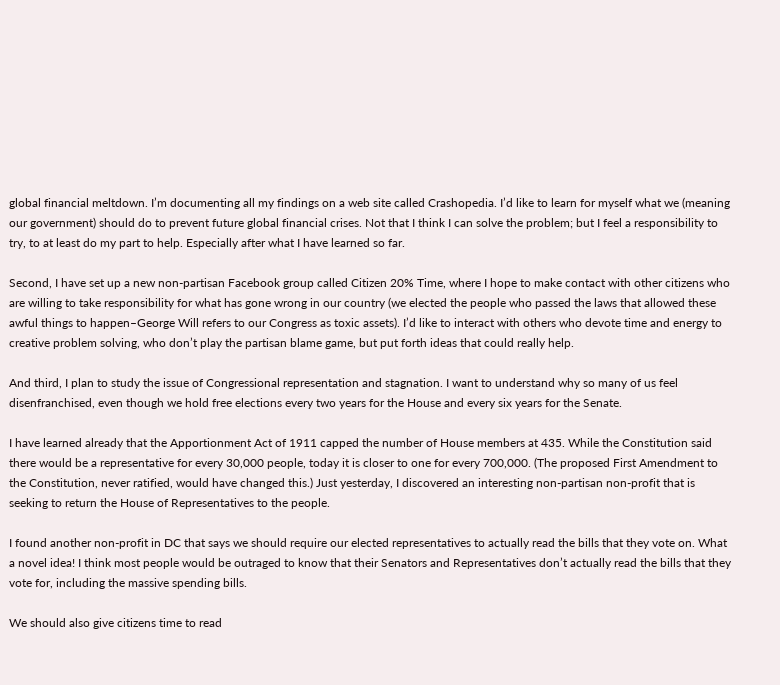global financial meltdown. I’m documenting all my findings on a web site called Crashopedia. I’d like to learn for myself what we (meaning our government) should do to prevent future global financial crises. Not that I think I can solve the problem; but I feel a responsibility to try, to at least do my part to help. Especially after what I have learned so far.

Second, I have set up a new non-partisan Facebook group called Citizen 20% Time, where I hope to make contact with other citizens who are willing to take responsibility for what has gone wrong in our country (we elected the people who passed the laws that allowed these awful things to happen–George Will refers to our Congress as toxic assets). I’d like to interact with others who devote time and energy to creative problem solving, who don’t play the partisan blame game, but put forth ideas that could really help.

And third, I plan to study the issue of Congressional representation and stagnation. I want to understand why so many of us feel disenfranchised, even though we hold free elections every two years for the House and every six years for the Senate.

I have learned already that the Apportionment Act of 1911 capped the number of House members at 435. While the Constitution said there would be a representative for every 30,000 people, today it is closer to one for every 700,000. (The proposed First Amendment to the Constitution, never ratified, would have changed this.) Just yesterday, I discovered an interesting non-partisan non-profit that is seeking to return the House of Representatives to the people.

I found another non-profit in DC that says we should require our elected representatives to actually read the bills that they vote on. What a novel idea! I think most people would be outraged to know that their Senators and Representatives don’t actually read the bills that they vote for, including the massive spending bills.

We should also give citizens time to read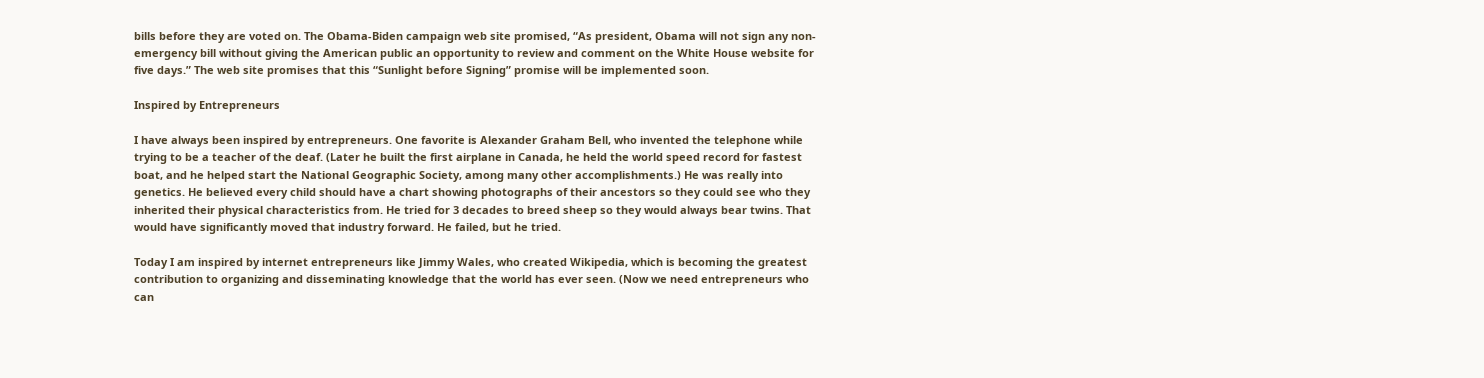bills before they are voted on. The Obama-Biden campaign web site promised, “As president, Obama will not sign any non-emergency bill without giving the American public an opportunity to review and comment on the White House website for five days.” The web site promises that this “Sunlight before Signing” promise will be implemented soon.

Inspired by Entrepreneurs

I have always been inspired by entrepreneurs. One favorite is Alexander Graham Bell, who invented the telephone while trying to be a teacher of the deaf. (Later he built the first airplane in Canada, he held the world speed record for fastest boat, and he helped start the National Geographic Society, among many other accomplishments.) He was really into genetics. He believed every child should have a chart showing photographs of their ancestors so they could see who they inherited their physical characteristics from. He tried for 3 decades to breed sheep so they would always bear twins. That would have significantly moved that industry forward. He failed, but he tried.

Today I am inspired by internet entrepreneurs like Jimmy Wales, who created Wikipedia, which is becoming the greatest contribution to organizing and disseminating knowledge that the world has ever seen. (Now we need entrepreneurs who can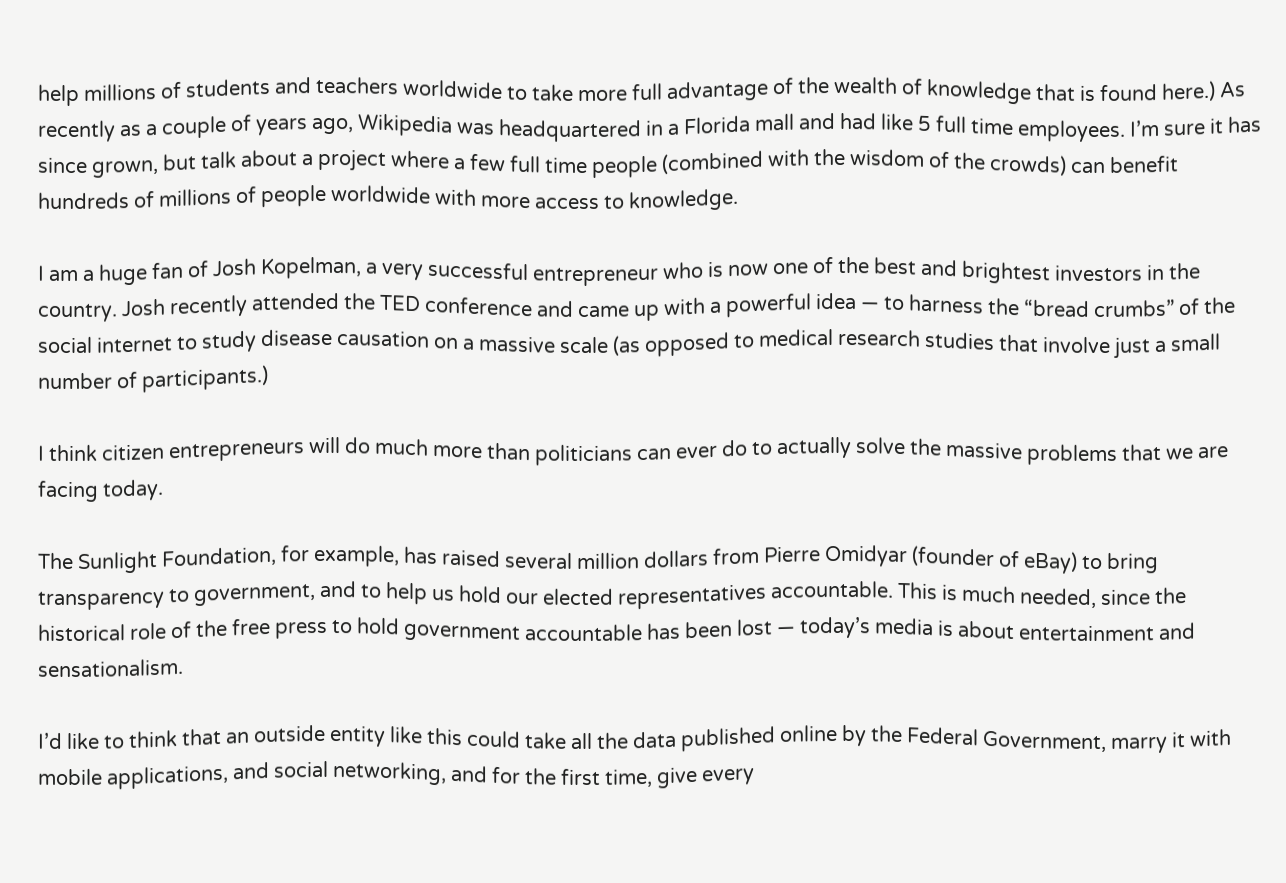help millions of students and teachers worldwide to take more full advantage of the wealth of knowledge that is found here.) As recently as a couple of years ago, Wikipedia was headquartered in a Florida mall and had like 5 full time employees. I’m sure it has since grown, but talk about a project where a few full time people (combined with the wisdom of the crowds) can benefit hundreds of millions of people worldwide with more access to knowledge.

I am a huge fan of Josh Kopelman, a very successful entrepreneur who is now one of the best and brightest investors in the country. Josh recently attended the TED conference and came up with a powerful idea — to harness the “bread crumbs” of the social internet to study disease causation on a massive scale (as opposed to medical research studies that involve just a small number of participants.)

I think citizen entrepreneurs will do much more than politicians can ever do to actually solve the massive problems that we are facing today.

The Sunlight Foundation, for example, has raised several million dollars from Pierre Omidyar (founder of eBay) to bring transparency to government, and to help us hold our elected representatives accountable. This is much needed, since the historical role of the free press to hold government accountable has been lost — today’s media is about entertainment and sensationalism.

I’d like to think that an outside entity like this could take all the data published online by the Federal Government, marry it with mobile applications, and social networking, and for the first time, give every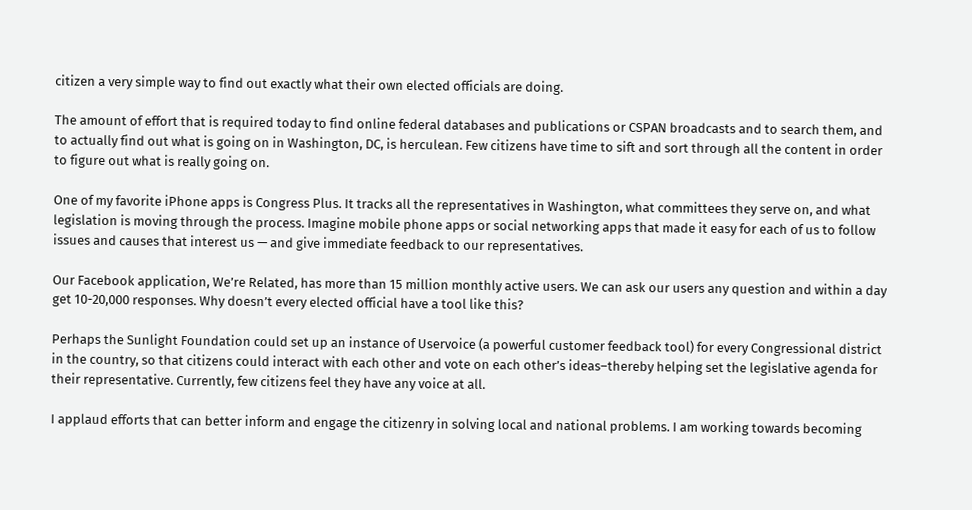citizen a very simple way to find out exactly what their own elected officials are doing.

The amount of effort that is required today to find online federal databases and publications or CSPAN broadcasts and to search them, and to actually find out what is going on in Washington, DC, is herculean. Few citizens have time to sift and sort through all the content in order to figure out what is really going on.

One of my favorite iPhone apps is Congress Plus. It tracks all the representatives in Washington, what committees they serve on, and what legislation is moving through the process. Imagine mobile phone apps or social networking apps that made it easy for each of us to follow issues and causes that interest us — and give immediate feedback to our representatives.

Our Facebook application, We’re Related, has more than 15 million monthly active users. We can ask our users any question and within a day get 10-20,000 responses. Why doesn’t every elected official have a tool like this?

Perhaps the Sunlight Foundation could set up an instance of Uservoice (a powerful customer feedback tool) for every Congressional district in the country, so that citizens could interact with each other and vote on each other’s ideas–thereby helping set the legislative agenda for their representative. Currently, few citizens feel they have any voice at all.

I applaud efforts that can better inform and engage the citizenry in solving local and national problems. I am working towards becoming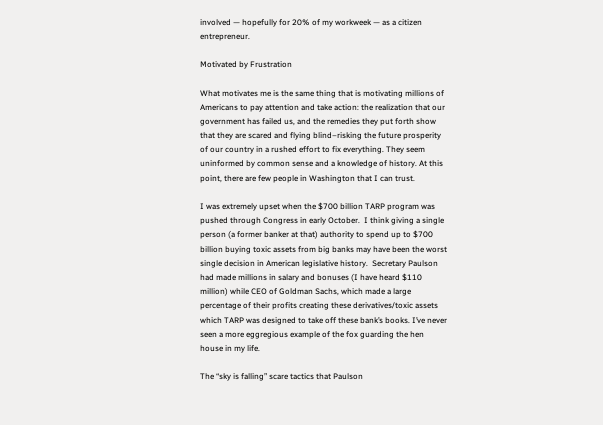involved — hopefully for 20% of my workweek — as a citizen entrepreneur.

Motivated by Frustration

What motivates me is the same thing that is motivating millions of Americans to pay attention and take action: the realization that our government has failed us, and the remedies they put forth show that they are scared and flying blind–risking the future prosperity of our country in a rushed effort to fix everything. They seem uninformed by common sense and a knowledge of history. At this point, there are few people in Washington that I can trust.

I was extremely upset when the $700 billion TARP program was pushed through Congress in early October.  I think giving a single person (a former banker at that) authority to spend up to $700 billion buying toxic assets from big banks may have been the worst single decision in American legislative history.  Secretary Paulson had made millions in salary and bonuses (I have heard $110 million) while CEO of Goldman Sachs, which made a large percentage of their profits creating these derivatives/toxic assets which TARP was designed to take off these bank’s books. I’ve never seen a more eggregious example of the fox guarding the hen house in my life.

The “sky is falling” scare tactics that Paulson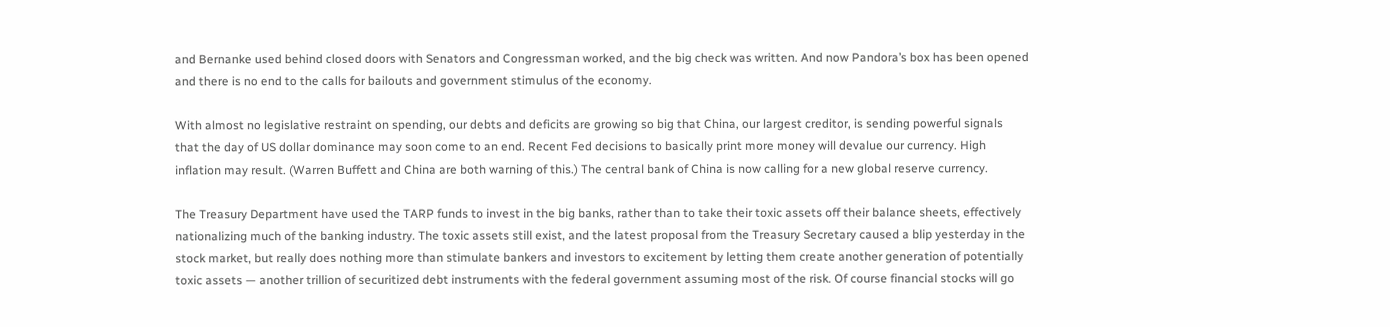and Bernanke used behind closed doors with Senators and Congressman worked, and the big check was written. And now Pandora’s box has been opened and there is no end to the calls for bailouts and government stimulus of the economy.

With almost no legislative restraint on spending, our debts and deficits are growing so big that China, our largest creditor, is sending powerful signals that the day of US dollar dominance may soon come to an end. Recent Fed decisions to basically print more money will devalue our currency. High inflation may result. (Warren Buffett and China are both warning of this.) The central bank of China is now calling for a new global reserve currency.

The Treasury Department have used the TARP funds to invest in the big banks, rather than to take their toxic assets off their balance sheets, effectively nationalizing much of the banking industry. The toxic assets still exist, and the latest proposal from the Treasury Secretary caused a blip yesterday in the stock market, but really does nothing more than stimulate bankers and investors to excitement by letting them create another generation of potentially toxic assets — another trillion of securitized debt instruments with the federal government assuming most of the risk. Of course financial stocks will go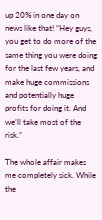up 20% in one day on news like that! “Hey guys, you get to do more of the same thing you were doing for the last few years, and make huge commissions and potentially huge profits for doing it. And we’ll take most of the risk.”

The whole affair makes me completely sick. While the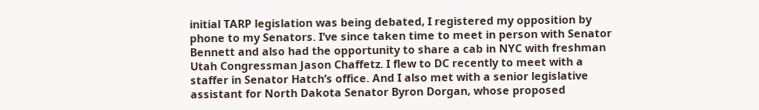initial TARP legislation was being debated, I registered my opposition by phone to my Senators. I’ve since taken time to meet in person with Senator Bennett and also had the opportunity to share a cab in NYC with freshman Utah Congressman Jason Chaffetz. I flew to DC recently to meet with a staffer in Senator Hatch’s office. And I also met with a senior legislative assistant for North Dakota Senator Byron Dorgan, whose proposed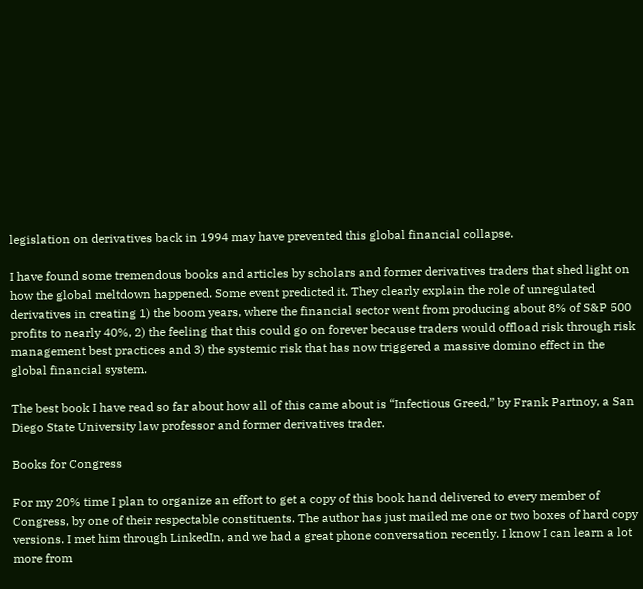legislation on derivatives back in 1994 may have prevented this global financial collapse.

I have found some tremendous books and articles by scholars and former derivatives traders that shed light on how the global meltdown happened. Some event predicted it. They clearly explain the role of unregulated derivatives in creating 1) the boom years, where the financial sector went from producing about 8% of S&P 500 profits to nearly 40%, 2) the feeling that this could go on forever because traders would offload risk through risk management best practices and 3) the systemic risk that has now triggered a massive domino effect in the global financial system.

The best book I have read so far about how all of this came about is “Infectious Greed,” by Frank Partnoy, a San Diego State University law professor and former derivatives trader.

Books for Congress

For my 20% time I plan to organize an effort to get a copy of this book hand delivered to every member of Congress, by one of their respectable constituents. The author has just mailed me one or two boxes of hard copy versions. I met him through LinkedIn, and we had a great phone conversation recently. I know I can learn a lot more from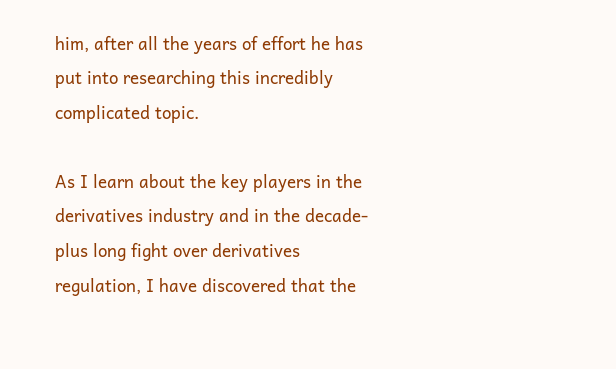him, after all the years of effort he has put into researching this incredibly complicated topic.

As I learn about the key players in the derivatives industry and in the decade-plus long fight over derivatives regulation, I have discovered that the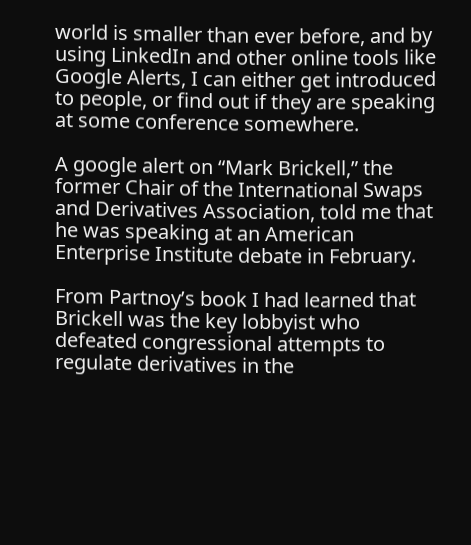world is smaller than ever before, and by using LinkedIn and other online tools like Google Alerts, I can either get introduced to people, or find out if they are speaking at some conference somewhere.

A google alert on “Mark Brickell,” the former Chair of the International Swaps and Derivatives Association, told me that he was speaking at an American Enterprise Institute debate in February.

From Partnoy’s book I had learned that Brickell was the key lobbyist who defeated congressional attempts to regulate derivatives in the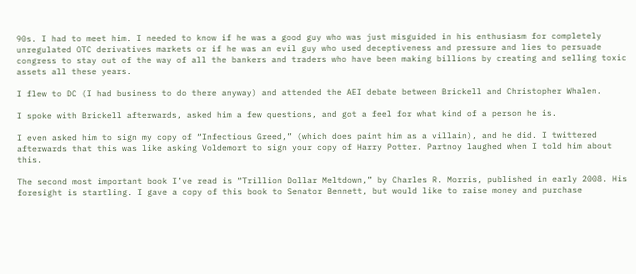90s. I had to meet him. I needed to know if he was a good guy who was just misguided in his enthusiasm for completely unregulated OTC derivatives markets or if he was an evil guy who used deceptiveness and pressure and lies to persuade congress to stay out of the way of all the bankers and traders who have been making billions by creating and selling toxic assets all these years.

I flew to DC (I had business to do there anyway) and attended the AEI debate between Brickell and Christopher Whalen.

I spoke with Brickell afterwards, asked him a few questions, and got a feel for what kind of a person he is.

I even asked him to sign my copy of “Infectious Greed,” (which does paint him as a villain), and he did. I twittered afterwards that this was like asking Voldemort to sign your copy of Harry Potter. Partnoy laughed when I told him about this.

The second most important book I’ve read is “Trillion Dollar Meltdown,” by Charles R. Morris, published in early 2008. His foresight is startling. I gave a copy of this book to Senator Bennett, but would like to raise money and purchase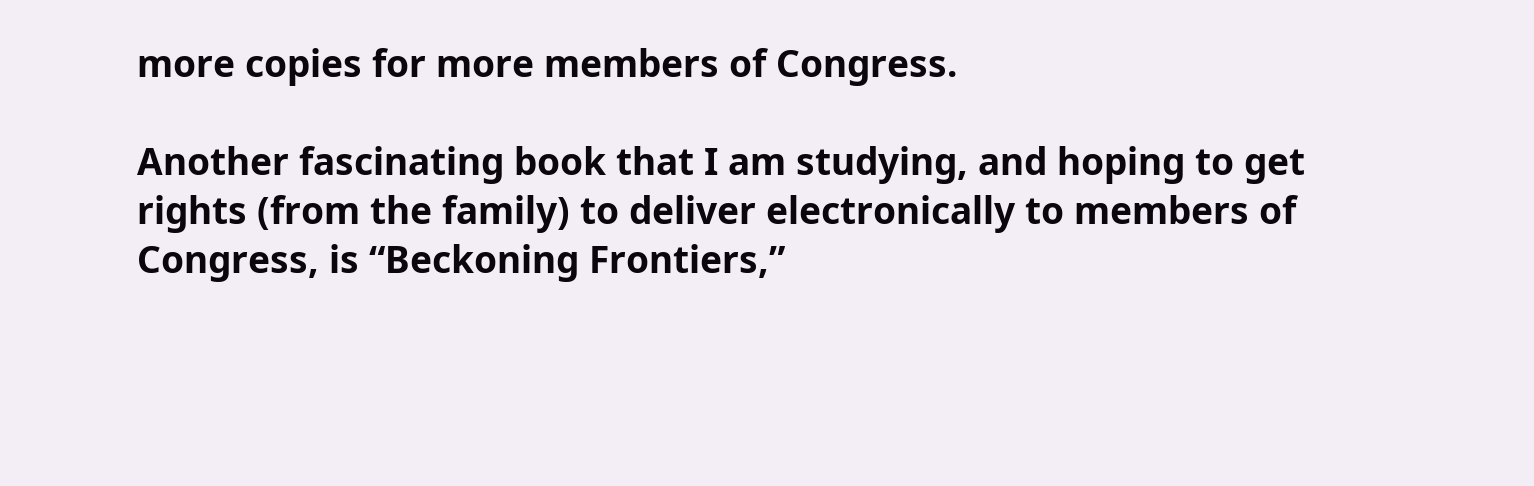more copies for more members of Congress.

Another fascinating book that I am studying, and hoping to get rights (from the family) to deliver electronically to members of Congress, is “Beckoning Frontiers,”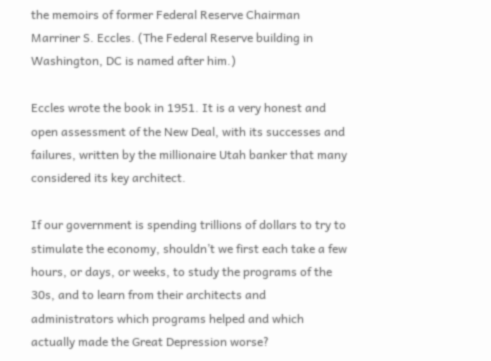the memoirs of former Federal Reserve Chairman Marriner S. Eccles. (The Federal Reserve building in Washington, DC is named after him.)

Eccles wrote the book in 1951. It is a very honest and open assessment of the New Deal, with its successes and failures, written by the millionaire Utah banker that many considered its key architect.

If our government is spending trillions of dollars to try to stimulate the economy, shouldn’t we first each take a few hours, or days, or weeks, to study the programs of the 30s, and to learn from their architects and administrators which programs helped and which actually made the Great Depression worse?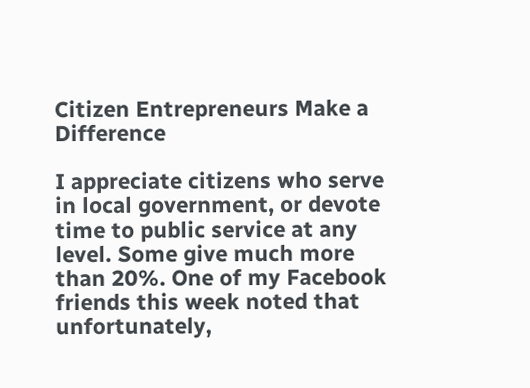Citizen Entrepreneurs Make a Difference

I appreciate citizens who serve in local government, or devote time to public service at any level. Some give much more than 20%. One of my Facebook friends this week noted that unfortunately,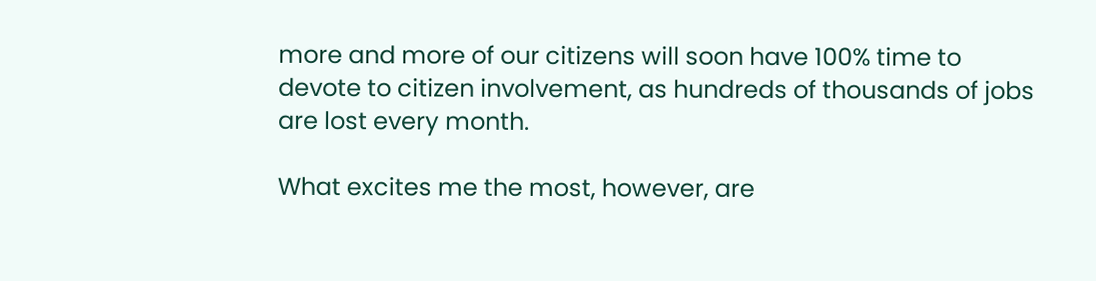more and more of our citizens will soon have 100% time to devote to citizen involvement, as hundreds of thousands of jobs are lost every month.

What excites me the most, however, are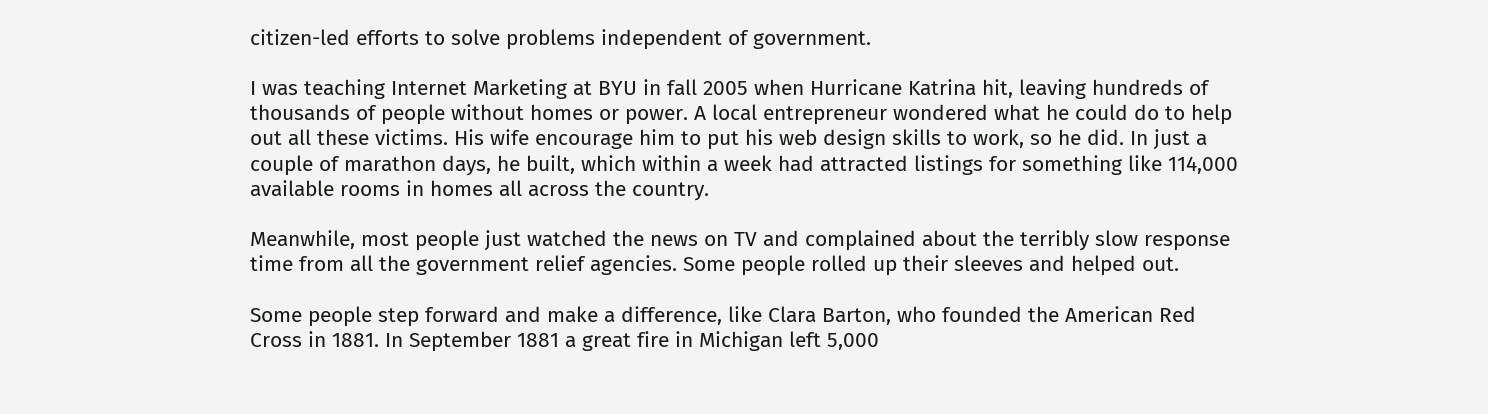citizen-led efforts to solve problems independent of government.

I was teaching Internet Marketing at BYU in fall 2005 when Hurricane Katrina hit, leaving hundreds of thousands of people without homes or power. A local entrepreneur wondered what he could do to help out all these victims. His wife encourage him to put his web design skills to work, so he did. In just a couple of marathon days, he built, which within a week had attracted listings for something like 114,000 available rooms in homes all across the country.

Meanwhile, most people just watched the news on TV and complained about the terribly slow response time from all the government relief agencies. Some people rolled up their sleeves and helped out.

Some people step forward and make a difference, like Clara Barton, who founded the American Red Cross in 1881. In September 1881 a great fire in Michigan left 5,000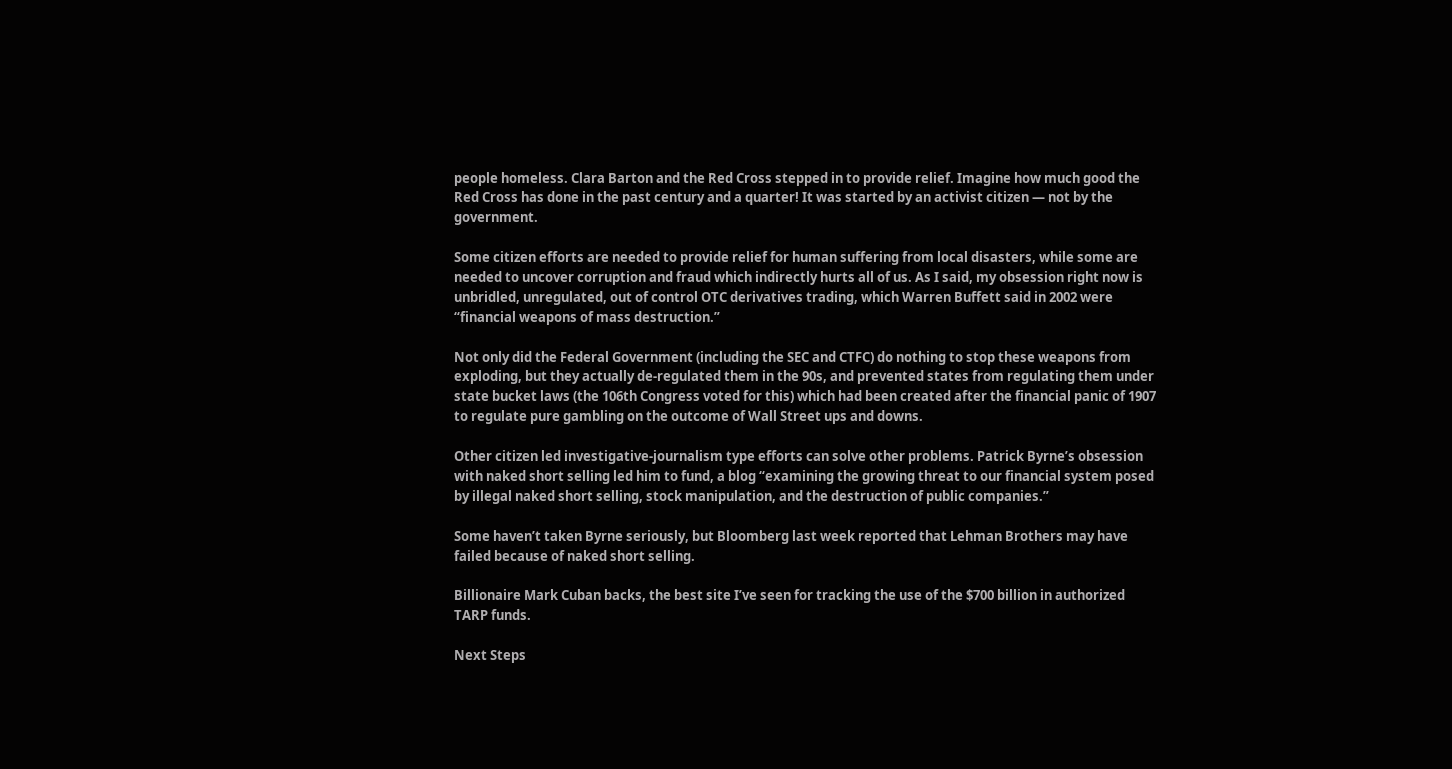people homeless. Clara Barton and the Red Cross stepped in to provide relief. Imagine how much good the Red Cross has done in the past century and a quarter! It was started by an activist citizen — not by the government.

Some citizen efforts are needed to provide relief for human suffering from local disasters, while some are needed to uncover corruption and fraud which indirectly hurts all of us. As I said, my obsession right now is unbridled, unregulated, out of control OTC derivatives trading, which Warren Buffett said in 2002 were “financial weapons of mass destruction.”

Not only did the Federal Government (including the SEC and CTFC) do nothing to stop these weapons from exploding, but they actually de-regulated them in the 90s, and prevented states from regulating them under state bucket laws (the 106th Congress voted for this) which had been created after the financial panic of 1907 to regulate pure gambling on the outcome of Wall Street ups and downs.

Other citizen led investigative-journalism type efforts can solve other problems. Patrick Byrne’s obsession with naked short selling led him to fund, a blog “examining the growing threat to our financial system posed by illegal naked short selling, stock manipulation, and the destruction of public companies.”

Some haven’t taken Byrne seriously, but Bloomberg last week reported that Lehman Brothers may have failed because of naked short selling.

Billionaire Mark Cuban backs, the best site I’ve seen for tracking the use of the $700 billion in authorized TARP funds.

Next Steps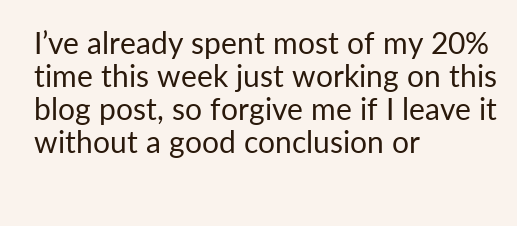I’ve already spent most of my 20% time this week just working on this blog post, so forgive me if I leave it without a good conclusion or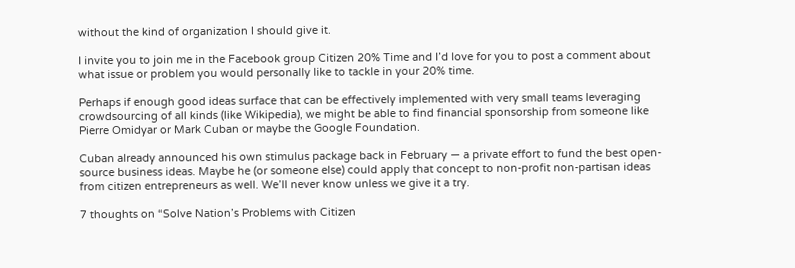without the kind of organization I should give it.

I invite you to join me in the Facebook group Citizen 20% Time and I’d love for you to post a comment about what issue or problem you would personally like to tackle in your 20% time.

Perhaps if enough good ideas surface that can be effectively implemented with very small teams leveraging crowdsourcing of all kinds (like Wikipedia), we might be able to find financial sponsorship from someone like Pierre Omidyar or Mark Cuban or maybe the Google Foundation.

Cuban already announced his own stimulus package back in February — a private effort to fund the best open-source business ideas. Maybe he (or someone else) could apply that concept to non-profit non-partisan ideas from citizen entrepreneurs as well. We’ll never know unless we give it a try.

7 thoughts on “Solve Nation’s Problems with Citizen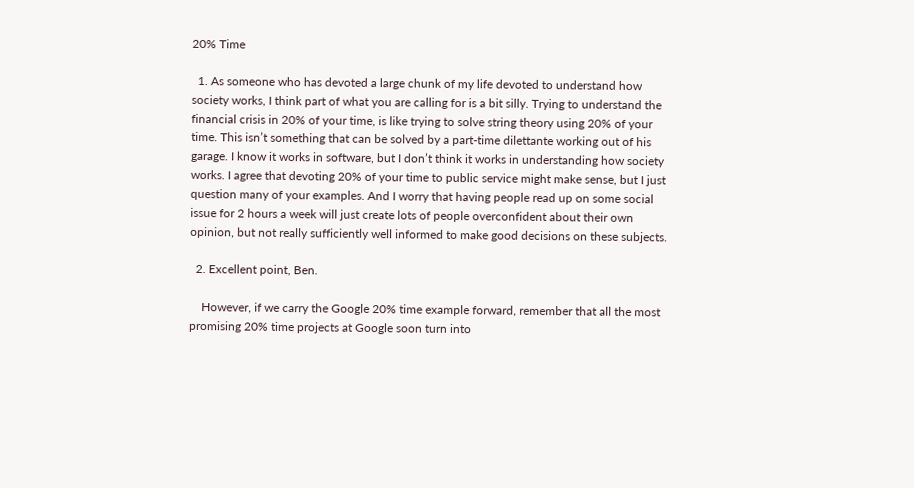20% Time

  1. As someone who has devoted a large chunk of my life devoted to understand how society works, I think part of what you are calling for is a bit silly. Trying to understand the financial crisis in 20% of your time, is like trying to solve string theory using 20% of your time. This isn’t something that can be solved by a part-time dilettante working out of his garage. I know it works in software, but I don’t think it works in understanding how society works. I agree that devoting 20% of your time to public service might make sense, but I just question many of your examples. And I worry that having people read up on some social issue for 2 hours a week will just create lots of people overconfident about their own opinion, but not really sufficiently well informed to make good decisions on these subjects.

  2. Excellent point, Ben.

    However, if we carry the Google 20% time example forward, remember that all the most promising 20% time projects at Google soon turn into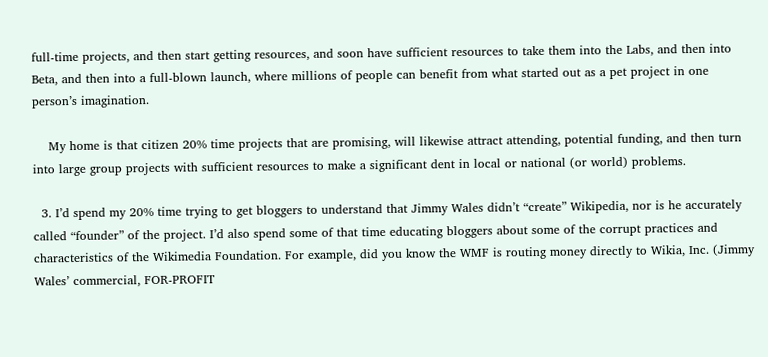full-time projects, and then start getting resources, and soon have sufficient resources to take them into the Labs, and then into Beta, and then into a full-blown launch, where millions of people can benefit from what started out as a pet project in one person’s imagination.

    My home is that citizen 20% time projects that are promising, will likewise attract attending, potential funding, and then turn into large group projects with sufficient resources to make a significant dent in local or national (or world) problems.

  3. I’d spend my 20% time trying to get bloggers to understand that Jimmy Wales didn’t “create” Wikipedia, nor is he accurately called “founder” of the project. I’d also spend some of that time educating bloggers about some of the corrupt practices and characteristics of the Wikimedia Foundation. For example, did you know the WMF is routing money directly to Wikia, Inc. (Jimmy Wales’ commercial, FOR-PROFIT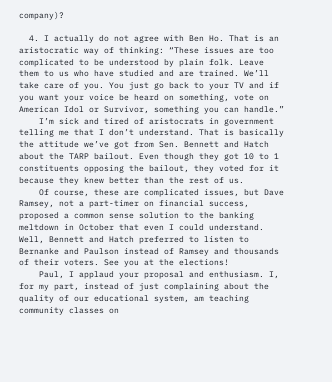company)?

  4. I actually do not agree with Ben Ho. That is an aristocratic way of thinking: “These issues are too complicated to be understood by plain folk. Leave them to us who have studied and are trained. We’ll take care of you. You just go back to your TV and if you want your voice be heard on something, vote on American Idol or Survivor, something you can handle.”
    I’m sick and tired of aristocrats in government telling me that I don’t understand. That is basically the attitude we’ve got from Sen. Bennett and Hatch about the TARP bailout. Even though they got 10 to 1 constituents opposing the bailout, they voted for it because they knew better than the rest of us.
    Of course, these are complicated issues, but Dave Ramsey, not a part-timer on financial success, proposed a common sense solution to the banking meltdown in October that even I could understand. Well, Bennett and Hatch preferred to listen to Bernanke and Paulson instead of Ramsey and thousands of their voters. See you at the elections!
    Paul, I applaud your proposal and enthusiasm. I, for my part, instead of just complaining about the quality of our educational system, am teaching community classes on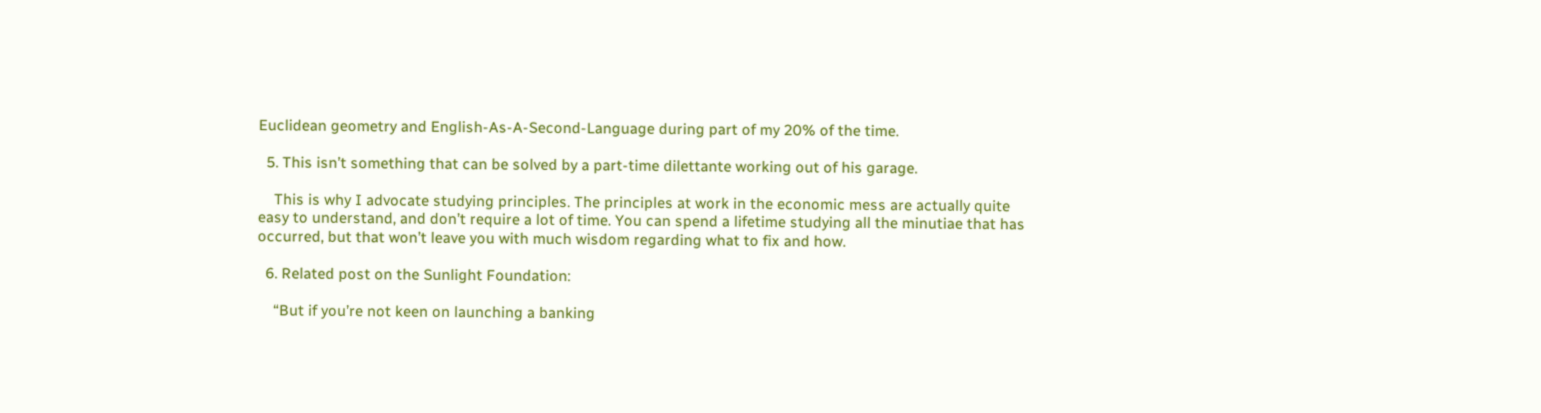Euclidean geometry and English-As-A-Second-Language during part of my 20% of the time.

  5. This isn’t something that can be solved by a part-time dilettante working out of his garage.

    This is why I advocate studying principles. The principles at work in the economic mess are actually quite easy to understand, and don’t require a lot of time. You can spend a lifetime studying all the minutiae that has occurred, but that won’t leave you with much wisdom regarding what to fix and how.

  6. Related post on the Sunlight Foundation:

    “But if you’re not keen on launching a banking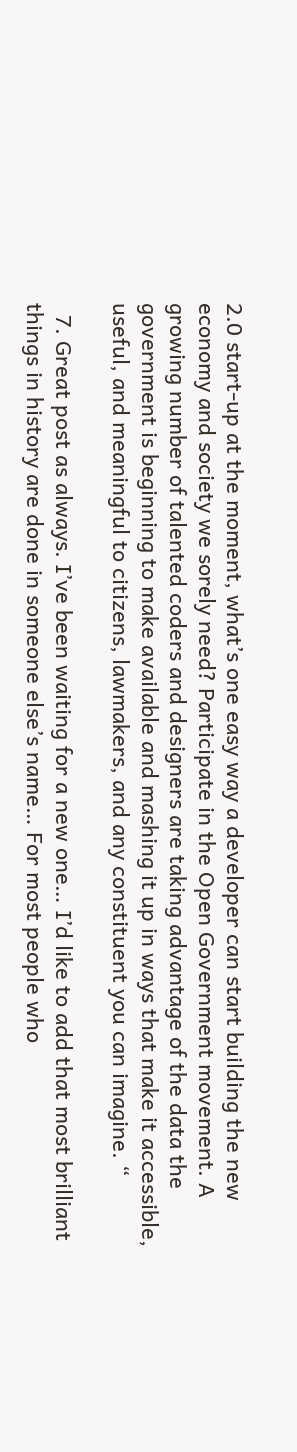2.0 start-up at the moment, what’s one easy way a developer can start building the new economy and society we sorely need? Participate in the Open Government movement. A growing number of talented coders and designers are taking advantage of the data the government is beginning to make available and mashing it up in ways that make it accessible, useful, and meaningful to citizens, lawmakers, and any constituent you can imagine. “

  7. Great post as always. I’ve been waiting for a new one… I’d like to add that most brilliant things in history are done in someone else’s name… For most people who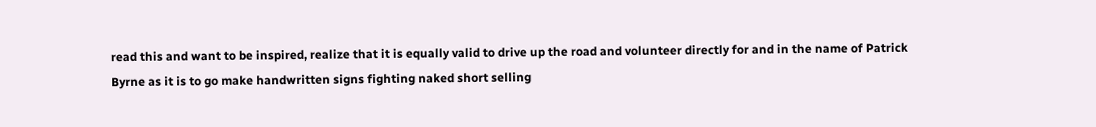read this and want to be inspired, realize that it is equally valid to drive up the road and volunteer directly for and in the name of Patrick Byrne as it is to go make handwritten signs fighting naked short selling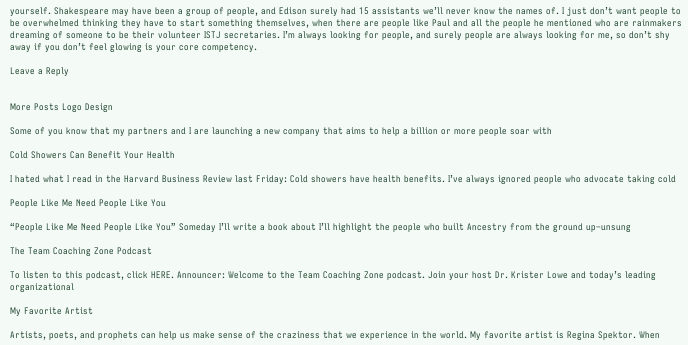yourself. Shakespeare may have been a group of people, and Edison surely had 15 assistants we’ll never know the names of. I just don’t want people to be overwhelmed thinking they have to start something themselves, when there are people like Paul and all the people he mentioned who are rainmakers dreaming of someone to be their volunteer ISTJ secretaries. I’m always looking for people, and surely people are always looking for me, so don’t shy away if you don’t feel glowing is your core competency.

Leave a Reply


More Posts Logo Design

Some of you know that my partners and I are launching a new company that aims to help a billion or more people soar with

Cold Showers Can Benefit Your Health

I hated what I read in the Harvard Business Review last Friday: Cold showers have health benefits. I’ve always ignored people who advocate taking cold

People Like Me Need People Like You

“People Like Me Need People Like You” Someday I’ll write a book about I’ll highlight the people who built Ancestry from the ground up–unsung

The Team Coaching Zone Podcast

To listen to this podcast, click HERE. Announcer: Welcome to the Team Coaching Zone podcast. Join your host Dr. Krister Lowe and today’s leading organizational

My Favorite Artist

Artists, poets, and prophets can help us make sense of the craziness that we experience in the world. My favorite artist is Regina Spektor. When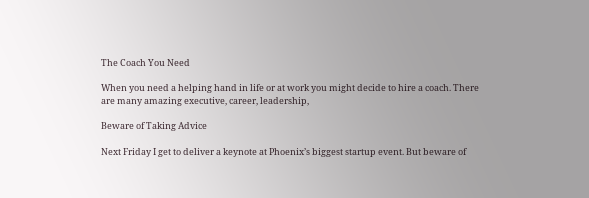The Coach You Need

When you need a helping hand in life or at work you might decide to hire a coach. There are many amazing executive, career, leadership,

Beware of Taking Advice

Next Friday I get to deliver a keynote at Phoenix’s biggest startup event. But beware of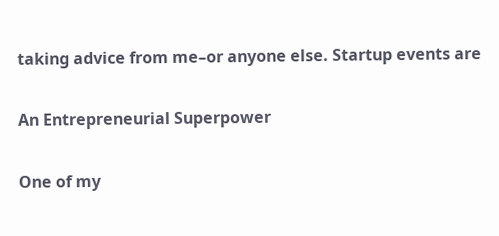taking advice from me–or anyone else. Startup events are

An Entrepreneurial Superpower

One of my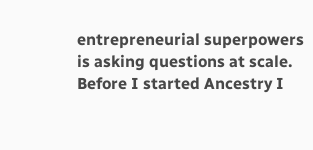entrepreneurial superpowers is asking questions at scale. Before I started Ancestry I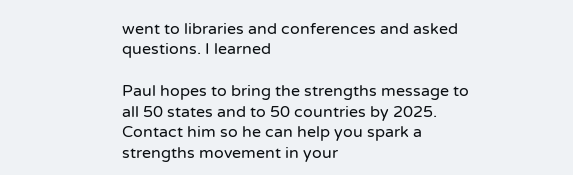went to libraries and conferences and asked questions. I learned

Paul hopes to bring the strengths message to all 50 states and to 50 countries by 2025.
Contact him so he can help you spark a strengths movement in your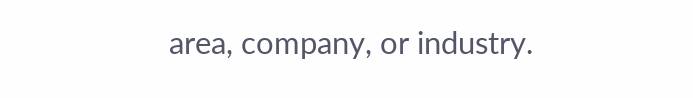area, company, or industry.